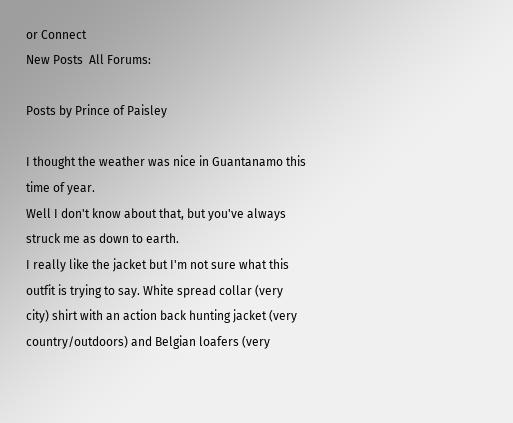or Connect
New Posts  All Forums:

Posts by Prince of Paisley

I thought the weather was nice in Guantanamo this time of year.
Well I don't know about that, but you've always struck me as down to earth.
I really like the jacket but I'm not sure what this outfit is trying to say. White spread collar (very city) shirt with an action back hunting jacket (very country/outdoors) and Belgian loafers (very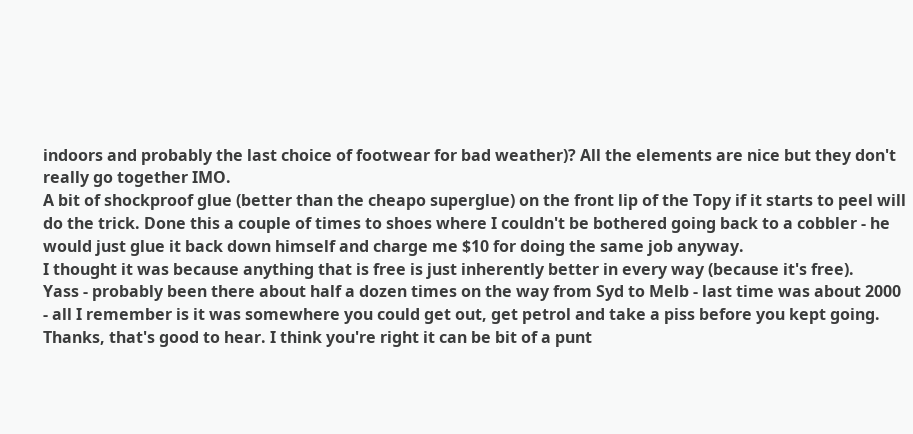indoors and probably the last choice of footwear for bad weather)? All the elements are nice but they don't really go together IMO.
A bit of shockproof glue (better than the cheapo superglue) on the front lip of the Topy if it starts to peel will do the trick. Done this a couple of times to shoes where I couldn't be bothered going back to a cobbler - he would just glue it back down himself and charge me $10 for doing the same job anyway.
I thought it was because anything that is free is just inherently better in every way (because it's free).
Yass - probably been there about half a dozen times on the way from Syd to Melb - last time was about 2000 - all I remember is it was somewhere you could get out, get petrol and take a piss before you kept going.
Thanks, that's good to hear. I think you're right it can be bit of a punt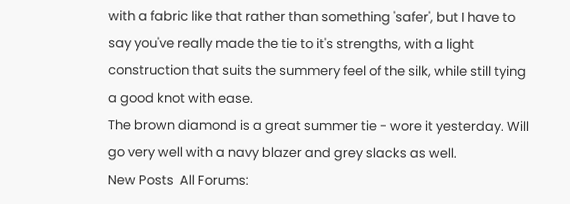with a fabric like that rather than something 'safer', but I have to say you've really made the tie to it's strengths, with a light construction that suits the summery feel of the silk, while still tying a good knot with ease.
The brown diamond is a great summer tie - wore it yesterday. Will go very well with a navy blazer and grey slacks as well.
New Posts  All Forums: